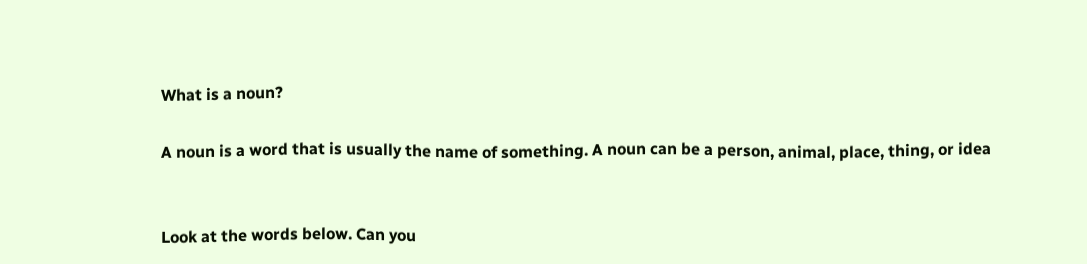What is a noun?

A noun is a word that is usually the name of something. A noun can be a person, animal, place, thing, or idea


Look at the words below. Can you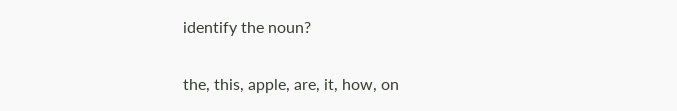identify the noun?

the, this, apple, are, it, how, on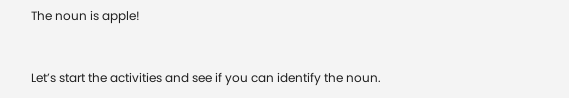The noun is apple!


Let’s start the activities and see if you can identify the noun.